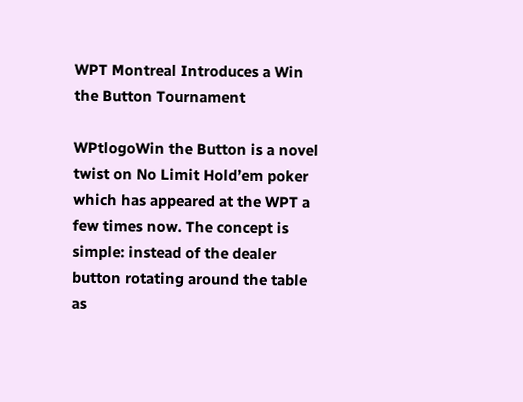WPT Montreal Introduces a Win the Button Tournament

WPtlogoWin the Button is a novel twist on No Limit Hold’em poker which has appeared at the WPT a few times now. The concept is simple: instead of the dealer button rotating around the table as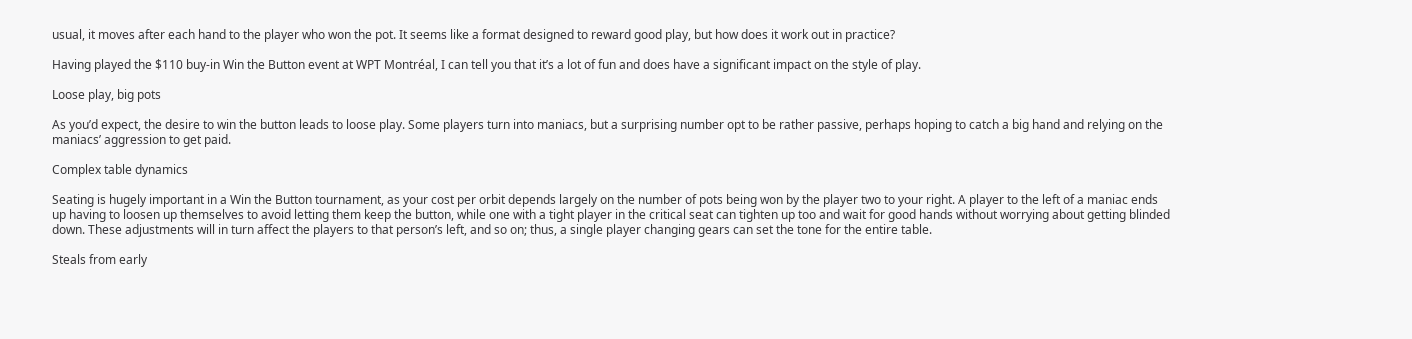usual, it moves after each hand to the player who won the pot. It seems like a format designed to reward good play, but how does it work out in practice?

Having played the $110 buy-in Win the Button event at WPT Montréal, I can tell you that it’s a lot of fun and does have a significant impact on the style of play.

Loose play, big pots

As you’d expect, the desire to win the button leads to loose play. Some players turn into maniacs, but a surprising number opt to be rather passive, perhaps hoping to catch a big hand and relying on the maniacs’ aggression to get paid.

Complex table dynamics

Seating is hugely important in a Win the Button tournament, as your cost per orbit depends largely on the number of pots being won by the player two to your right. A player to the left of a maniac ends up having to loosen up themselves to avoid letting them keep the button, while one with a tight player in the critical seat can tighten up too and wait for good hands without worrying about getting blinded down. These adjustments will in turn affect the players to that person’s left, and so on; thus, a single player changing gears can set the tone for the entire table.

Steals from early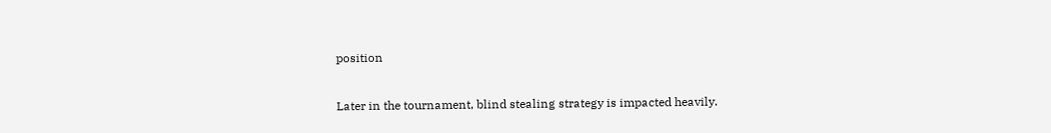position

Later in the tournament, blind stealing strategy is impacted heavily.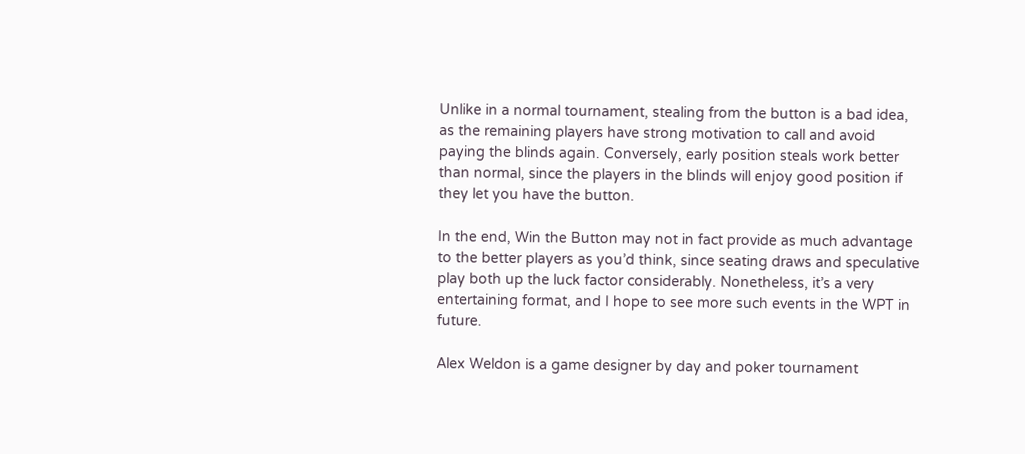Unlike in a normal tournament, stealing from the button is a bad idea, as the remaining players have strong motivation to call and avoid paying the blinds again. Conversely, early position steals work better than normal, since the players in the blinds will enjoy good position if they let you have the button.

In the end, Win the Button may not in fact provide as much advantage to the better players as you’d think, since seating draws and speculative play both up the luck factor considerably. Nonetheless, it’s a very entertaining format, and I hope to see more such events in the WPT in future.

Alex Weldon is a game designer by day and poker tournament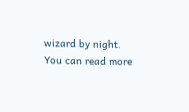wizard by night. You can read more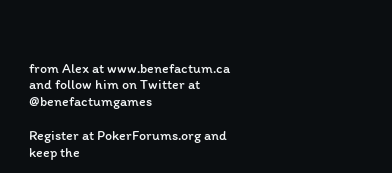from Alex at www.benefactum.ca and follow him on Twitter at @benefactumgames

Register at PokerForums.org and keep the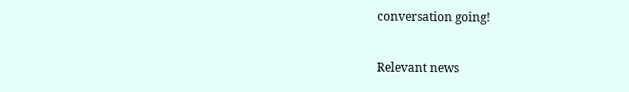conversation going!

Relevant news